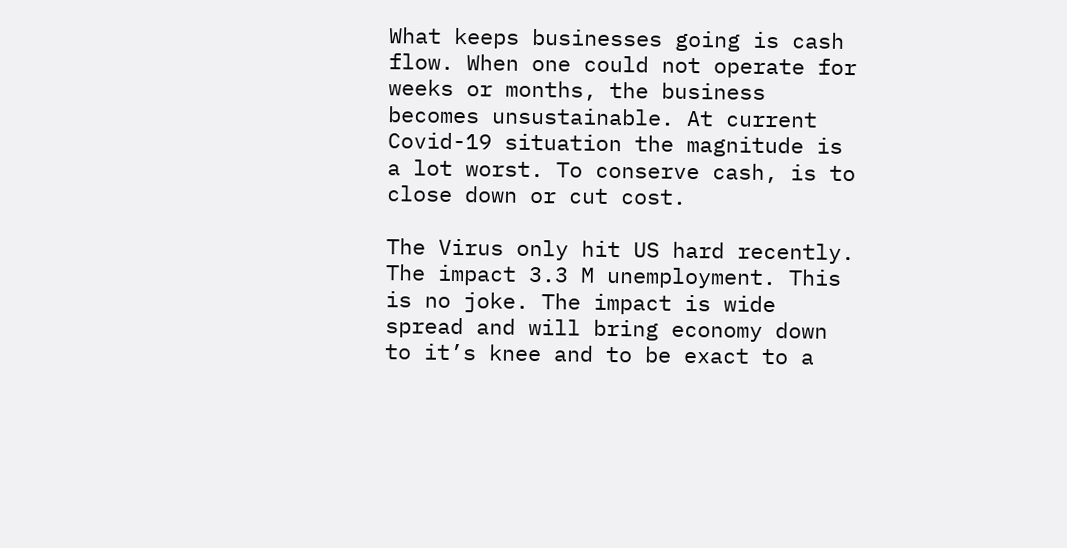What keeps businesses going is cash flow. When one could not operate for weeks or months, the business becomes unsustainable. At current Covid-19 situation the magnitude is a lot worst. To conserve cash, is to close down or cut cost.

The Virus only hit US hard recently. The impact 3.3 M unemployment. This is no joke. The impact is wide spread and will bring economy down to it’s knee and to be exact to a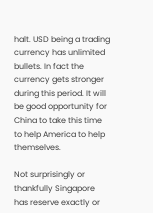halt. USD being a trading currency has unlimited bullets. In fact the currency gets stronger during this period. It will be good opportunity for China to take this time to help America to help themselves.

Not surprisingly or thankfully Singapore has reserve exactly or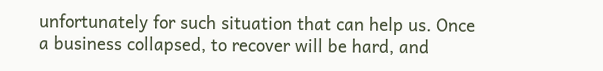unfortunately for such situation that can help us. Once a business collapsed, to recover will be hard, and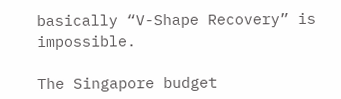basically “V-Shape Recovery” is impossible.

The Singapore budget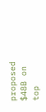proposed $48B on top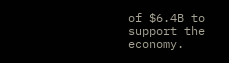of $6.4B to support the economy.